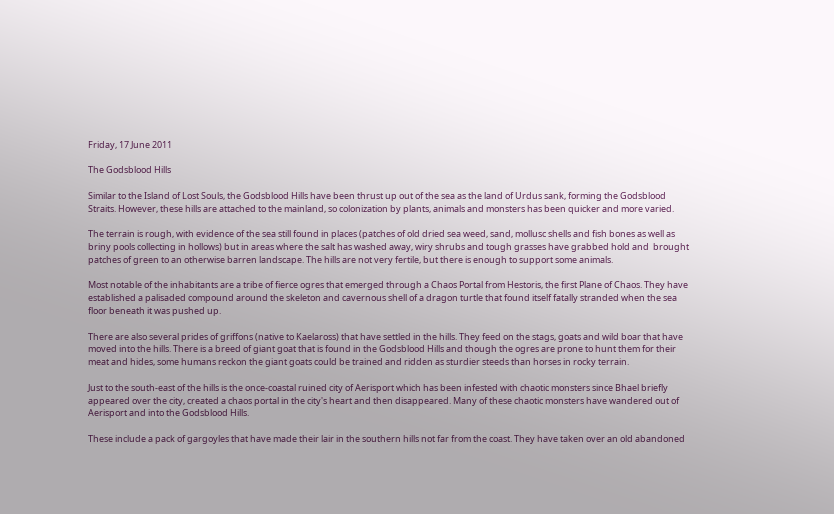Friday, 17 June 2011

The Godsblood Hills

Similar to the Island of Lost Souls, the Godsblood Hills have been thrust up out of the sea as the land of Urdus sank, forming the Godsblood Straits. However, these hills are attached to the mainland, so colonization by plants, animals and monsters has been quicker and more varied.

The terrain is rough, with evidence of the sea still found in places (patches of old dried sea weed, sand, mollusc shells and fish bones as well as briny pools collecting in hollows) but in areas where the salt has washed away, wiry shrubs and tough grasses have grabbed hold and  brought patches of green to an otherwise barren landscape. The hills are not very fertile, but there is enough to support some animals.

Most notable of the inhabitants are a tribe of fierce ogres that emerged through a Chaos Portal from Hestoris, the first Plane of Chaos. They have established a palisaded compound around the skeleton and cavernous shell of a dragon turtle that found itself fatally stranded when the sea floor beneath it was pushed up.

There are also several prides of griffons (native to Kaelaross) that have settled in the hills. They feed on the stags, goats and wild boar that have moved into the hills. There is a breed of giant goat that is found in the Godsblood Hills and though the ogres are prone to hunt them for their meat and hides, some humans reckon the giant goats could be trained and ridden as sturdier steeds than horses in rocky terrain.

Just to the south-east of the hills is the once-coastal ruined city of Aerisport which has been infested with chaotic monsters since Bhael briefly appeared over the city, created a chaos portal in the city's heart and then disappeared. Many of these chaotic monsters have wandered out of Aerisport and into the Godsblood Hills.

These include a pack of gargoyles that have made their lair in the southern hills not far from the coast. They have taken over an old abandoned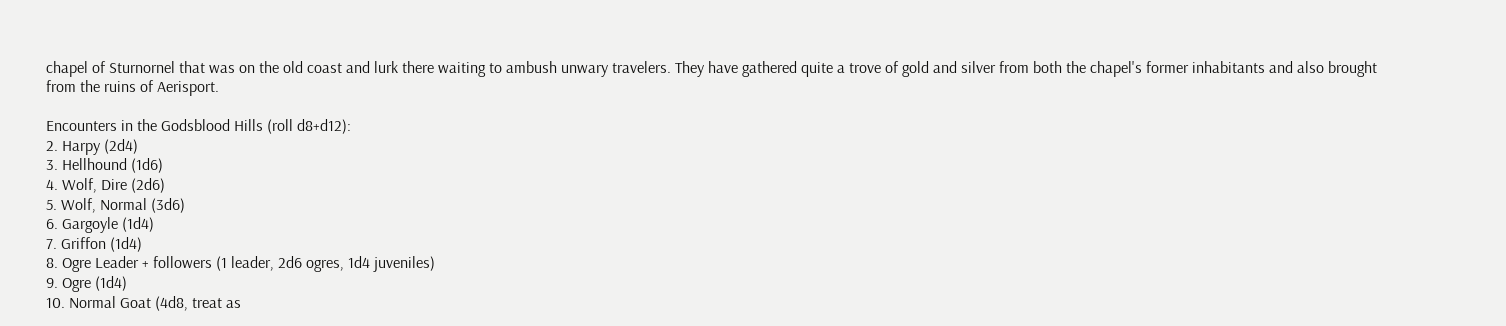chapel of Sturnornel that was on the old coast and lurk there waiting to ambush unwary travelers. They have gathered quite a trove of gold and silver from both the chapel's former inhabitants and also brought from the ruins of Aerisport.

Encounters in the Godsblood Hills (roll d8+d12):
2. Harpy (2d4)
3. Hellhound (1d6)
4. Wolf, Dire (2d6)
5. Wolf, Normal (3d6)
6. Gargoyle (1d4)
7. Griffon (1d4)
8. Ogre Leader + followers (1 leader, 2d6 ogres, 1d4 juveniles)
9. Ogre (1d4)
10. Normal Goat (4d8, treat as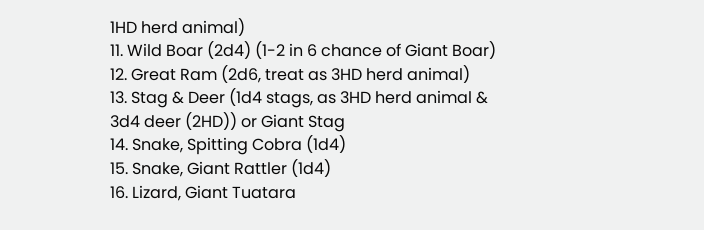1HD herd animal)
11. Wild Boar (2d4) (1-2 in 6 chance of Giant Boar)
12. Great Ram (2d6, treat as 3HD herd animal)
13. Stag & Deer (1d4 stags, as 3HD herd animal & 3d4 deer (2HD)) or Giant Stag
14. Snake, Spitting Cobra (1d4)
15. Snake, Giant Rattler (1d4)
16. Lizard, Giant Tuatara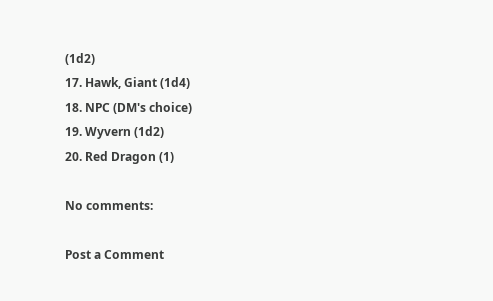(1d2)
17. Hawk, Giant (1d4)
18. NPC (DM's choice)
19. Wyvern (1d2)
20. Red Dragon (1)

No comments:

Post a Comment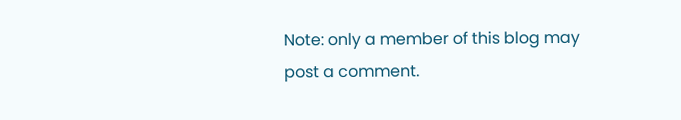Note: only a member of this blog may post a comment.